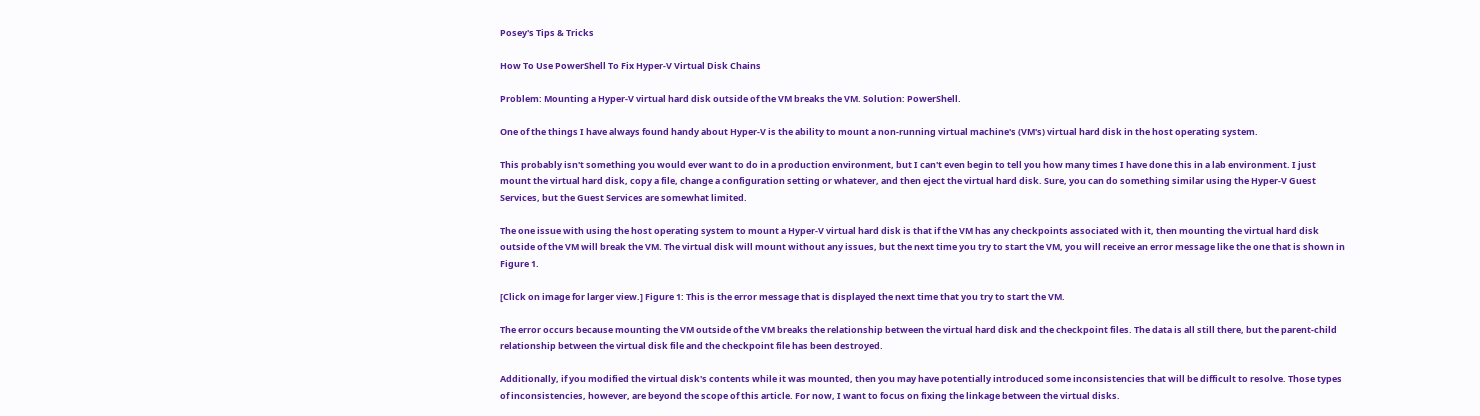Posey's Tips & Tricks

How To Use PowerShell To Fix Hyper-V Virtual Disk Chains

Problem: Mounting a Hyper-V virtual hard disk outside of the VM breaks the VM. Solution: PowerShell.

One of the things I have always found handy about Hyper-V is the ability to mount a non-running virtual machine's (VM's) virtual hard disk in the host operating system.

This probably isn't something you would ever want to do in a production environment, but I can't even begin to tell you how many times I have done this in a lab environment. I just mount the virtual hard disk, copy a file, change a configuration setting or whatever, and then eject the virtual hard disk. Sure, you can do something similar using the Hyper-V Guest Services, but the Guest Services are somewhat limited.

The one issue with using the host operating system to mount a Hyper-V virtual hard disk is that if the VM has any checkpoints associated with it, then mounting the virtual hard disk outside of the VM will break the VM. The virtual disk will mount without any issues, but the next time you try to start the VM, you will receive an error message like the one that is shown in Figure 1.

[Click on image for larger view.] Figure 1: This is the error message that is displayed the next time that you try to start the VM.

The error occurs because mounting the VM outside of the VM breaks the relationship between the virtual hard disk and the checkpoint files. The data is all still there, but the parent-child relationship between the virtual disk file and the checkpoint file has been destroyed.

Additionally, if you modified the virtual disk's contents while it was mounted, then you may have potentially introduced some inconsistencies that will be difficult to resolve. Those types of inconsistencies, however, are beyond the scope of this article. For now, I want to focus on fixing the linkage between the virtual disks.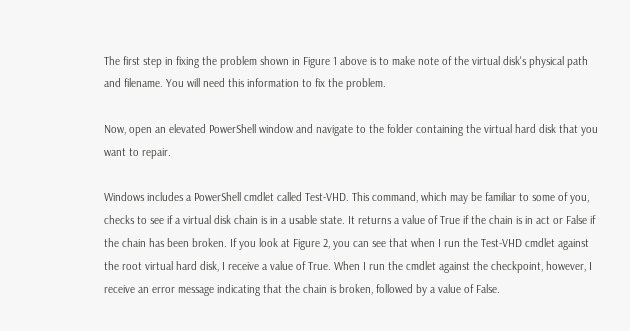The first step in fixing the problem shown in Figure 1 above is to make note of the virtual disk's physical path and filename. You will need this information to fix the problem.

Now, open an elevated PowerShell window and navigate to the folder containing the virtual hard disk that you want to repair.

Windows includes a PowerShell cmdlet called Test-VHD. This command, which may be familiar to some of you, checks to see if a virtual disk chain is in a usable state. It returns a value of True if the chain is in act or False if the chain has been broken. If you look at Figure 2, you can see that when I run the Test-VHD cmdlet against the root virtual hard disk, I receive a value of True. When I run the cmdlet against the checkpoint, however, I receive an error message indicating that the chain is broken, followed by a value of False.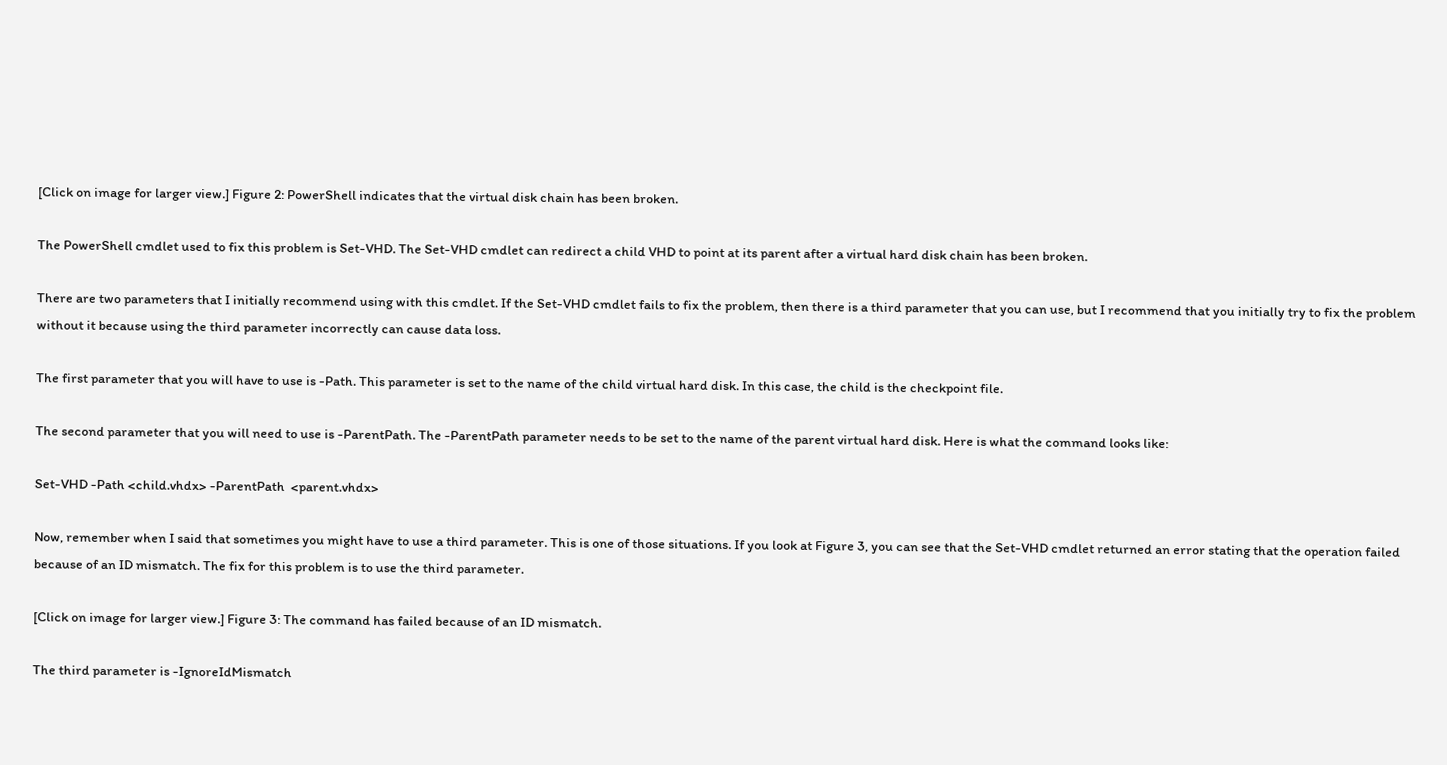[Click on image for larger view.] Figure 2: PowerShell indicates that the virtual disk chain has been broken.

The PowerShell cmdlet used to fix this problem is Set-VHD. The Set-VHD cmdlet can redirect a child VHD to point at its parent after a virtual hard disk chain has been broken.

There are two parameters that I initially recommend using with this cmdlet. If the Set-VHD cmdlet fails to fix the problem, then there is a third parameter that you can use, but I recommend that you initially try to fix the problem without it because using the third parameter incorrectly can cause data loss.

The first parameter that you will have to use is -Path. This parameter is set to the name of the child virtual hard disk. In this case, the child is the checkpoint file.

The second parameter that you will need to use is -ParentPath. The -ParentPath parameter needs to be set to the name of the parent virtual hard disk. Here is what the command looks like:

Set-VHD -Path <child.vhdx> -ParentPath  <parent.vhdx>

Now, remember when I said that sometimes you might have to use a third parameter. This is one of those situations. If you look at Figure 3, you can see that the Set-VHD cmdlet returned an error stating that the operation failed because of an ID mismatch. The fix for this problem is to use the third parameter.

[Click on image for larger view.] Figure 3: The command has failed because of an ID mismatch.

The third parameter is -IgnoreIdMismatch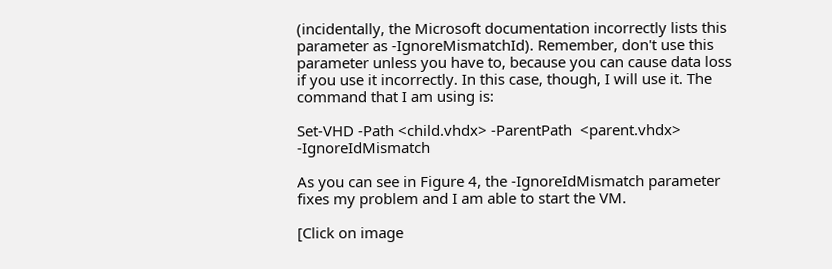(incidentally, the Microsoft documentation incorrectly lists this parameter as -IgnoreMismatchId). Remember, don't use this parameter unless you have to, because you can cause data loss if you use it incorrectly. In this case, though, I will use it. The command that I am using is:

Set-VHD -Path <child.vhdx> -ParentPath  <parent.vhdx> -IgnoreIdMismatch

As you can see in Figure 4, the -IgnoreIdMismatch parameter fixes my problem and I am able to start the VM.

[Click on image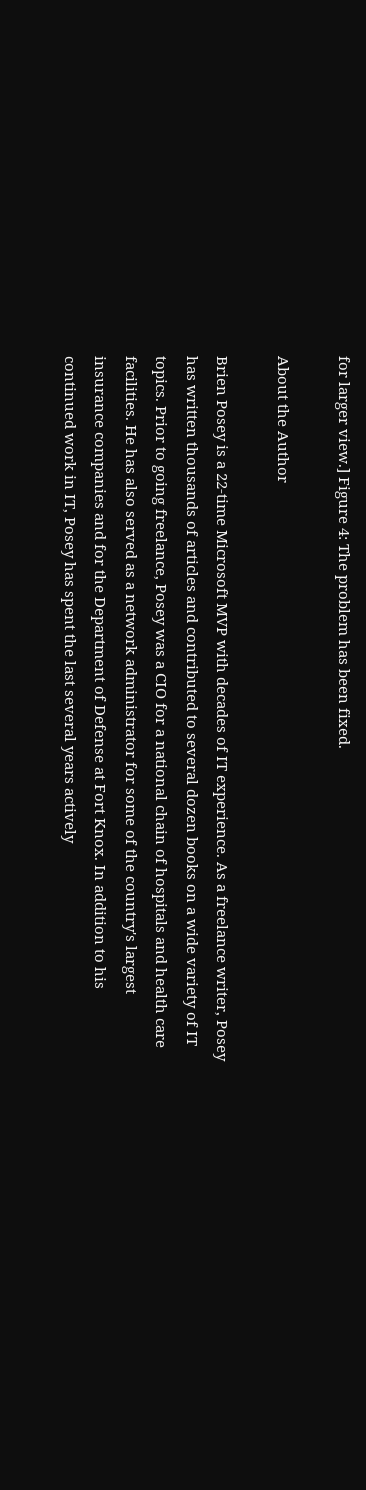for larger view.] Figure 4: The problem has been fixed.

About the Author

Brien Posey is a 22-time Microsoft MVP with decades of IT experience. As a freelance writer, Posey has written thousands of articles and contributed to several dozen books on a wide variety of IT topics. Prior to going freelance, Posey was a CIO for a national chain of hospitals and health care facilities. He has also served as a network administrator for some of the country's largest insurance companies and for the Department of Defense at Fort Knox. In addition to his continued work in IT, Posey has spent the last several years actively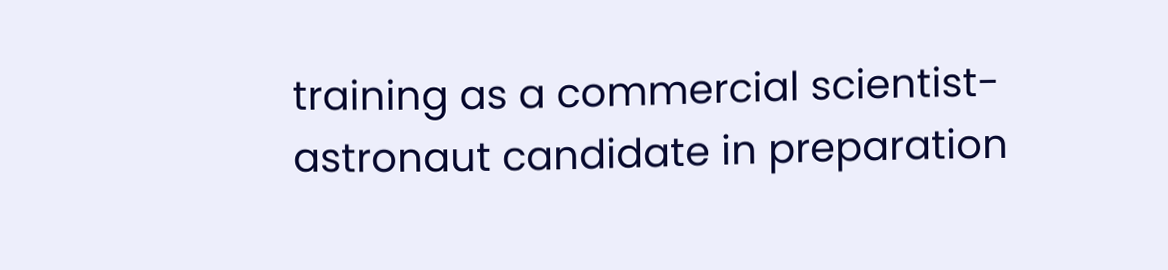training as a commercial scientist-astronaut candidate in preparation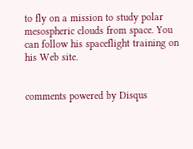to fly on a mission to study polar mesospheric clouds from space. You can follow his spaceflight training on his Web site.


comments powered by Disqus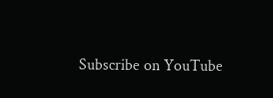Subscribe on YouTube